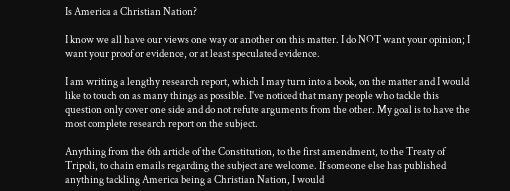Is America a Christian Nation?

I know we all have our views one way or another on this matter. I do NOT want your opinion; I want your proof or evidence, or at least speculated evidence.

I am writing a lengthy research report, which I may turn into a book, on the matter and I would like to touch on as many things as possible. I've noticed that many people who tackle this question only cover one side and do not refute arguments from the other. My goal is to have the most complete research report on the subject.

Anything from the 6th article of the Constitution, to the first amendment, to the Treaty of Tripoli, to chain emails regarding the subject are welcome. If someone else has published anything tackling America being a Christian Nation, I would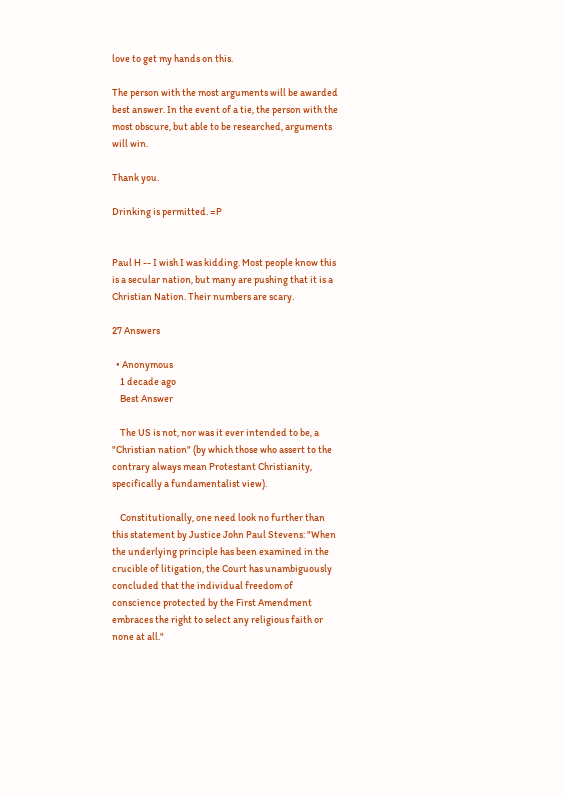love to get my hands on this.

The person with the most arguments will be awarded best answer. In the event of a tie, the person with the most obscure, but able to be researched, arguments will win.

Thank you.

Drinking is permitted. =P


Paul H -- I wish I was kidding. Most people know this is a secular nation, but many are pushing that it is a Christian Nation. Their numbers are scary.

27 Answers

  • Anonymous
    1 decade ago
    Best Answer

    The US is not, nor was it ever intended to be, a "Christian nation" (by which those who assert to the contrary always mean Protestant Christianity, specifically a fundamentalist view).

    Constitutionally, one need look no further than this statement by Justice John Paul Stevens: "When the underlying principle has been examined in the crucible of litigation, the Court has unambiguously concluded that the individual freedom of conscience protected by the First Amendment embraces the right to select any religious faith or none at all."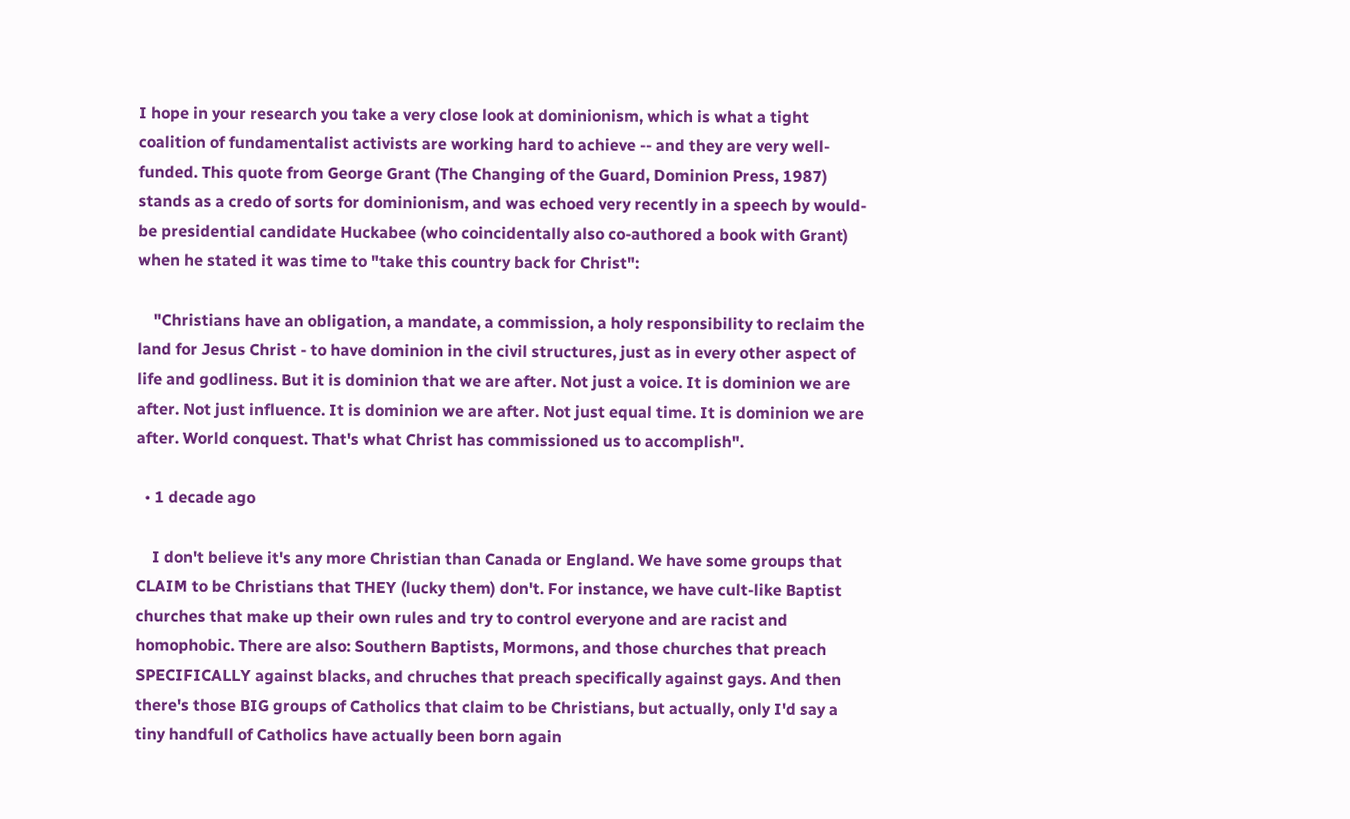I hope in your research you take a very close look at dominionism, which is what a tight coalition of fundamentalist activists are working hard to achieve -- and they are very well-funded. This quote from George Grant (The Changing of the Guard, Dominion Press, 1987) stands as a credo of sorts for dominionism, and was echoed very recently in a speech by would-be presidential candidate Huckabee (who coincidentally also co-authored a book with Grant) when he stated it was time to "take this country back for Christ":

    "Christians have an obligation, a mandate, a commission, a holy responsibility to reclaim the land for Jesus Christ - to have dominion in the civil structures, just as in every other aspect of life and godliness. But it is dominion that we are after. Not just a voice. It is dominion we are after. Not just influence. It is dominion we are after. Not just equal time. It is dominion we are after. World conquest. That's what Christ has commissioned us to accomplish".

  • 1 decade ago

    I don't believe it's any more Christian than Canada or England. We have some groups that CLAIM to be Christians that THEY (lucky them) don't. For instance, we have cult-like Baptist churches that make up their own rules and try to control everyone and are racist and homophobic. There are also: Southern Baptists, Mormons, and those churches that preach SPECIFICALLY against blacks, and chruches that preach specifically against gays. And then there's those BIG groups of Catholics that claim to be Christians, but actually, only I'd say a tiny handfull of Catholics have actually been born again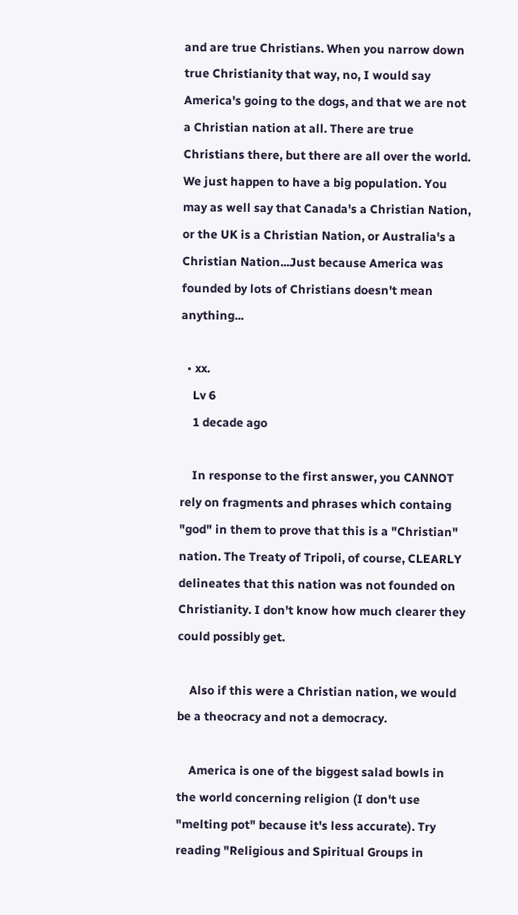and are true Christians. When you narrow down true Christianity that way, no, I would say America's going to the dogs, and that we are not a Christian nation at all. There are true Christians there, but there are all over the world. We just happen to have a big population. You may as well say that Canada's a Christian Nation, or the UK is a Christian Nation, or Australia's a Christian Nation...Just because America was founded by lots of Christians doesn't mean anything...

  • xx.
    Lv 6
    1 decade ago

    In response to the first answer, you CANNOT rely on fragments and phrases which containg "god" in them to prove that this is a "Christian" nation. The Treaty of Tripoli, of course, CLEARLY delineates that this nation was not founded on Christianity. I don't know how much clearer they could possibly get.

    Also if this were a Christian nation, we would be a theocracy and not a democracy.

    America is one of the biggest salad bowls in the world concerning religion (I don't use "melting pot" because it's less accurate). Try reading "Religious and Spiritual Groups in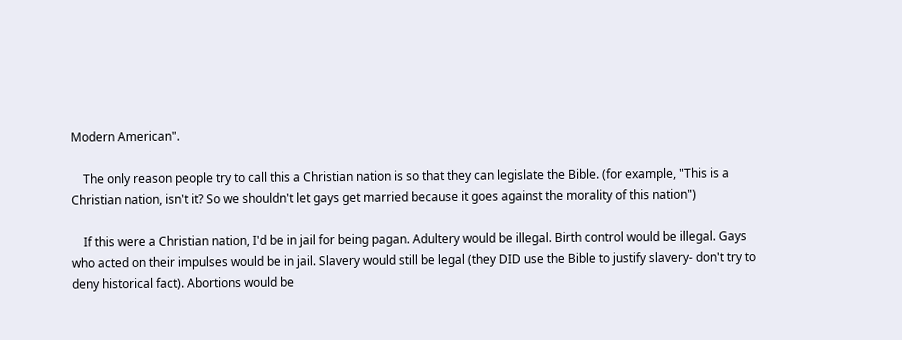Modern American".

    The only reason people try to call this a Christian nation is so that they can legislate the Bible. (for example, "This is a Christian nation, isn't it? So we shouldn't let gays get married because it goes against the morality of this nation")

    If this were a Christian nation, I'd be in jail for being pagan. Adultery would be illegal. Birth control would be illegal. Gays who acted on their impulses would be in jail. Slavery would still be legal (they DID use the Bible to justify slavery- don't try to deny historical fact). Abortions would be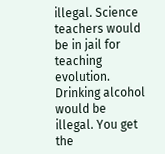illegal. Science teachers would be in jail for teaching evolution. Drinking alcohol would be illegal. You get the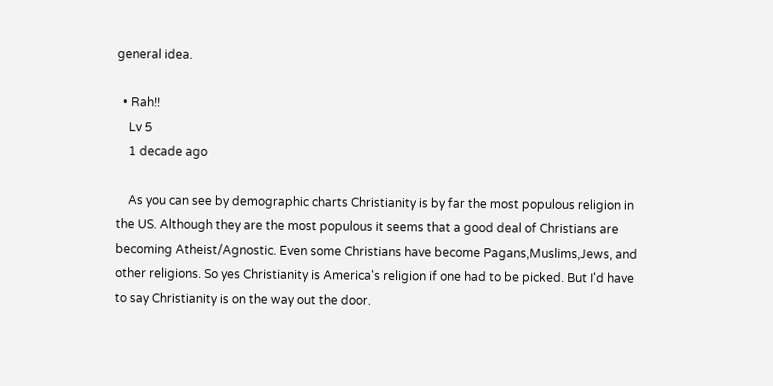general idea.

  • Rah!!
    Lv 5
    1 decade ago

    As you can see by demographic charts Christianity is by far the most populous religion in the US. Although they are the most populous it seems that a good deal of Christians are becoming Atheist/Agnostic. Even some Christians have become Pagans,Muslims,Jews, and other religions. So yes Christianity is America's religion if one had to be picked. But I'd have to say Christianity is on the way out the door.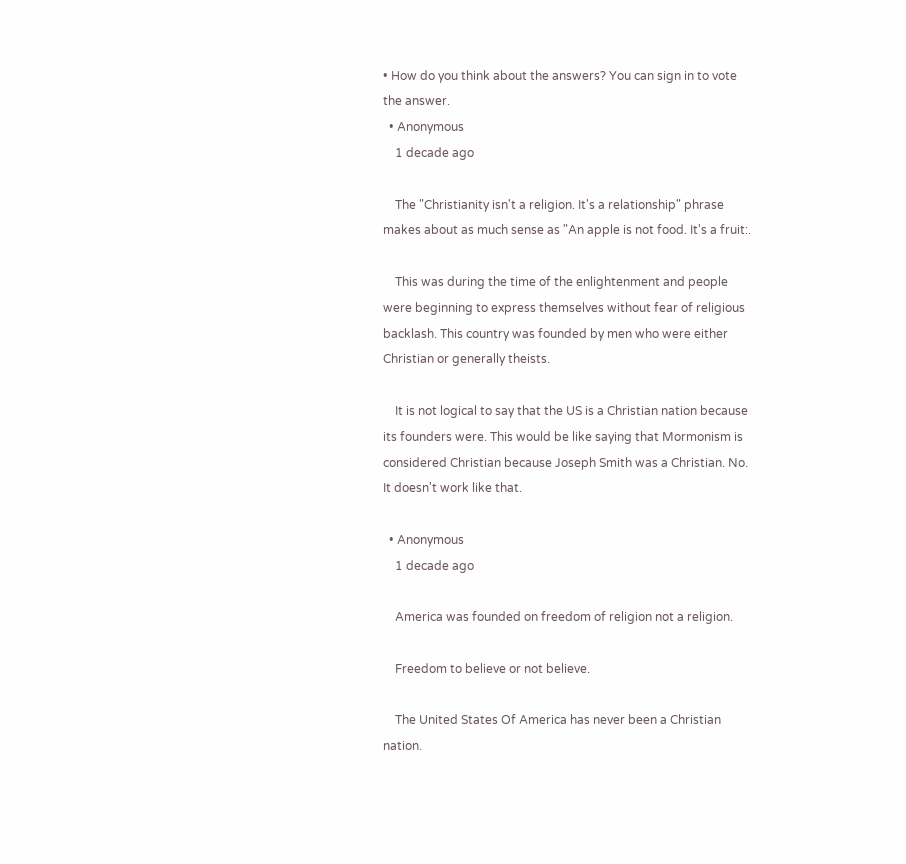• How do you think about the answers? You can sign in to vote the answer.
  • Anonymous
    1 decade ago

    The "Christianity isn't a religion. It's a relationship" phrase makes about as much sense as "An apple is not food. It's a fruit:.

    This was during the time of the enlightenment and people were beginning to express themselves without fear of religious backlash. This country was founded by men who were either Christian or generally theists.

    It is not logical to say that the US is a Christian nation because its founders were. This would be like saying that Mormonism is considered Christian because Joseph Smith was a Christian. No. It doesn't work like that.

  • Anonymous
    1 decade ago

    America was founded on freedom of religion not a religion.

    Freedom to believe or not believe.

    The United States Of America has never been a Christian nation.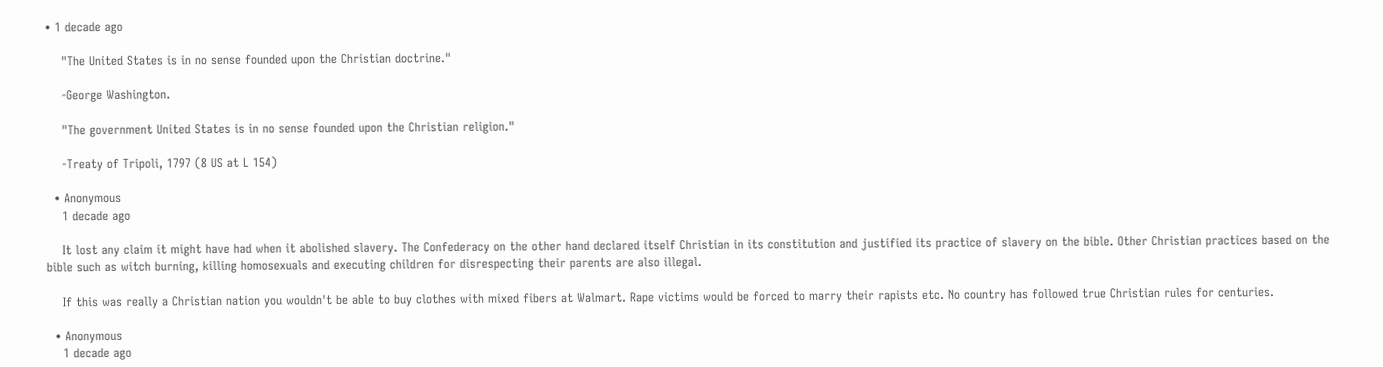• 1 decade ago

    "The United States is in no sense founded upon the Christian doctrine."

    -George Washington.

    "The government United States is in no sense founded upon the Christian religion."

    -Treaty of Tripoli, 1797 (8 US at L 154)

  • Anonymous
    1 decade ago

    It lost any claim it might have had when it abolished slavery. The Confederacy on the other hand declared itself Christian in its constitution and justified its practice of slavery on the bible. Other Christian practices based on the bible such as witch burning, killing homosexuals and executing children for disrespecting their parents are also illegal.

    If this was really a Christian nation you wouldn't be able to buy clothes with mixed fibers at Walmart. Rape victims would be forced to marry their rapists etc. No country has followed true Christian rules for centuries.

  • Anonymous
    1 decade ago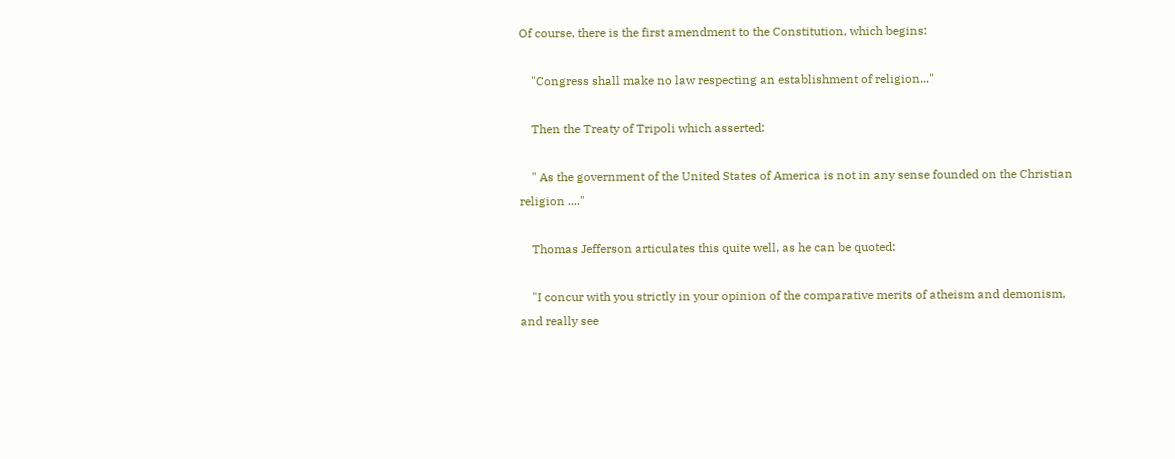Of course, there is the first amendment to the Constitution, which begins:

    "Congress shall make no law respecting an establishment of religion..."

    Then the Treaty of Tripoli which asserted:

    " As the government of the United States of America is not in any sense founded on the Christian religion ...."

    Thomas Jefferson articulates this quite well, as he can be quoted:

    "I concur with you strictly in your opinion of the comparative merits of atheism and demonism, and really see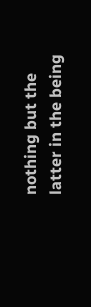nothing but the latter in the being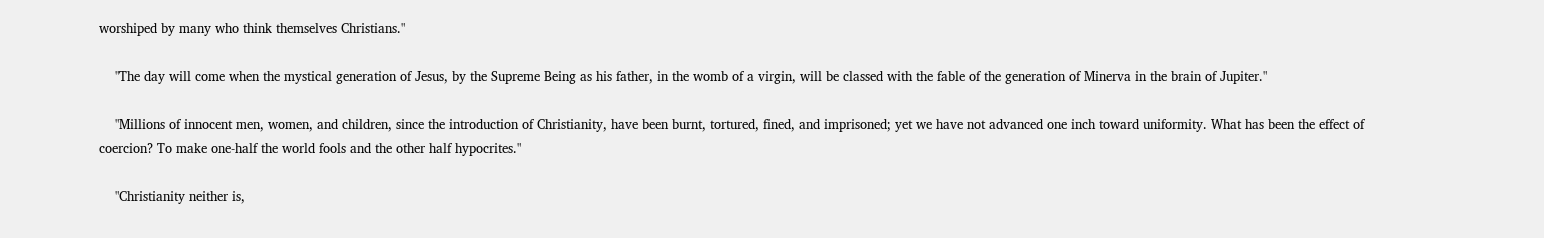worshiped by many who think themselves Christians."

    "The day will come when the mystical generation of Jesus, by the Supreme Being as his father, in the womb of a virgin, will be classed with the fable of the generation of Minerva in the brain of Jupiter."

    "Millions of innocent men, women, and children, since the introduction of Christianity, have been burnt, tortured, fined, and imprisoned; yet we have not advanced one inch toward uniformity. What has been the effect of coercion? To make one-half the world fools and the other half hypocrites."

    "Christianity neither is,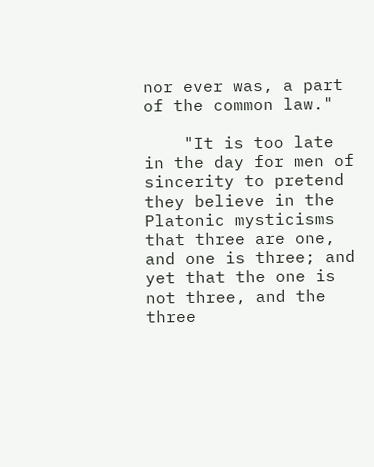nor ever was, a part of the common law."

    "It is too late in the day for men of sincerity to pretend they believe in the Platonic mysticisms that three are one, and one is three; and yet that the one is not three, and the three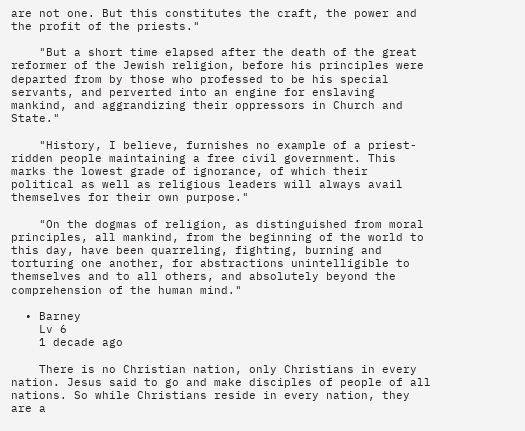are not one. But this constitutes the craft, the power and the profit of the priests."

    "But a short time elapsed after the death of the great reformer of the Jewish religion, before his principles were departed from by those who professed to be his special servants, and perverted into an engine for enslaving mankind, and aggrandizing their oppressors in Church and State."

    "History, I believe, furnishes no example of a priest-ridden people maintaining a free civil government. This marks the lowest grade of ignorance, of which their political as well as religious leaders will always avail themselves for their own purpose."

    "On the dogmas of religion, as distinguished from moral principles, all mankind, from the beginning of the world to this day, have been quarreling, fighting, burning and torturing one another, for abstractions unintelligible to themselves and to all others, and absolutely beyond the comprehension of the human mind."

  • Barney
    Lv 6
    1 decade ago

    There is no Christian nation, only Christians in every nation. Jesus said to go and make disciples of people of all nations. So while Christians reside in every nation, they are a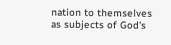nation to themselves as subjects of God's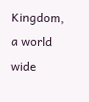Kingdom, a world wide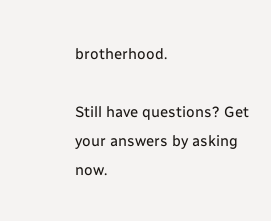brotherhood.

Still have questions? Get your answers by asking now.